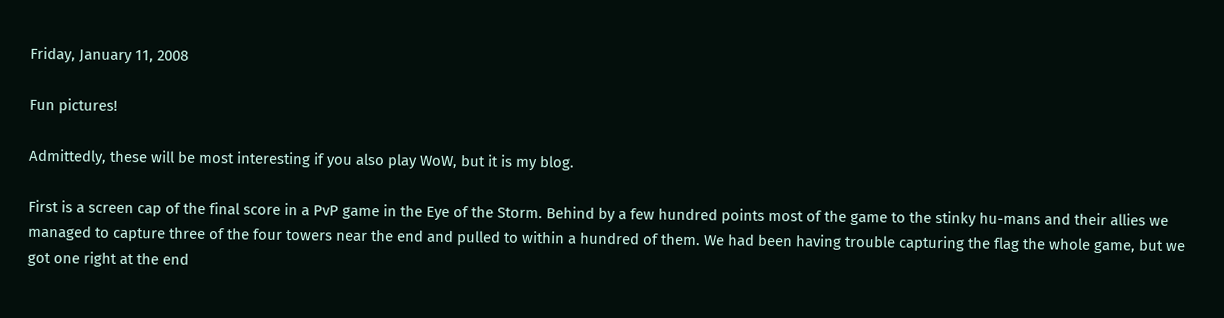Friday, January 11, 2008

Fun pictures!

Admittedly, these will be most interesting if you also play WoW, but it is my blog.

First is a screen cap of the final score in a PvP game in the Eye of the Storm. Behind by a few hundred points most of the game to the stinky hu-mans and their allies we managed to capture three of the four towers near the end and pulled to within a hundred of them. We had been having trouble capturing the flag the whole game, but we got one right at the end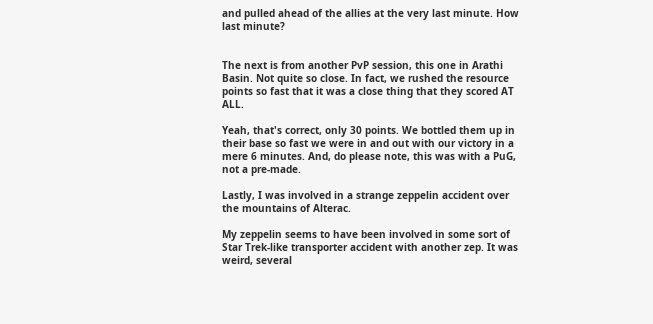and pulled ahead of the allies at the very last minute. How last minute?


The next is from another PvP session, this one in Arathi Basin. Not quite so close. In fact, we rushed the resource points so fast that it was a close thing that they scored AT ALL.

Yeah, that's correct, only 30 points. We bottled them up in their base so fast we were in and out with our victory in a mere 6 minutes. And, do please note, this was with a PuG, not a pre-made.

Lastly, I was involved in a strange zeppelin accident over the mountains of Alterac.

My zeppelin seems to have been involved in some sort of Star Trek-like transporter accident with another zep. It was weird, several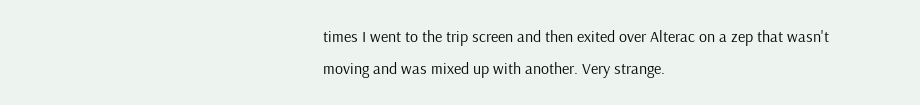times I went to the trip screen and then exited over Alterac on a zep that wasn't moving and was mixed up with another. Very strange.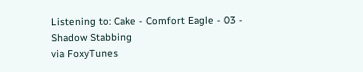Listening to: Cake - Comfort Eagle - 03 - Shadow Stabbing
via FoxyTunes